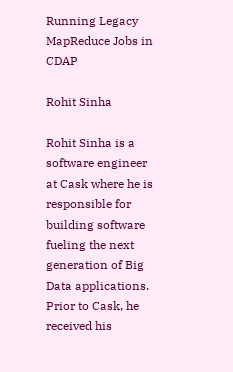Running Legacy MapReduce Jobs in CDAP

Rohit Sinha

Rohit Sinha is a software engineer at Cask where he is responsible for building software fueling the next generation of Big Data applications. Prior to Cask, he received his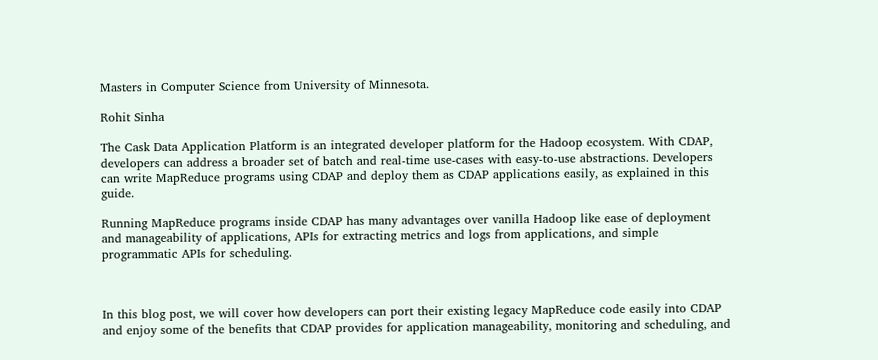Masters in Computer Science from University of Minnesota.

Rohit Sinha

The Cask Data Application Platform is an integrated developer platform for the Hadoop ecosystem. With CDAP, developers can address a broader set of batch and real-time use-cases with easy-to-use abstractions. Developers can write MapReduce programs using CDAP and deploy them as CDAP applications easily, as explained in this guide.

Running MapReduce programs inside CDAP has many advantages over vanilla Hadoop like ease of deployment and manageability of applications, APIs for extracting metrics and logs from applications, and simple programmatic APIs for scheduling.



In this blog post, we will cover how developers can port their existing legacy MapReduce code easily into CDAP and enjoy some of the benefits that CDAP provides for application manageability, monitoring and scheduling, and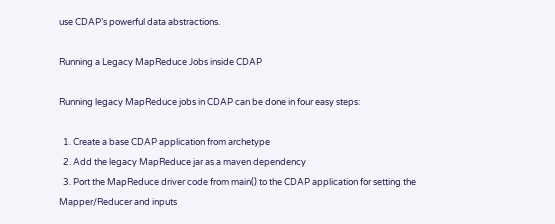use CDAP’s powerful data abstractions.

Running a Legacy MapReduce Jobs inside CDAP

Running legacy MapReduce jobs in CDAP can be done in four easy steps:

  1. Create a base CDAP application from archetype
  2. Add the legacy MapReduce jar as a maven dependency
  3. Port the MapReduce driver code from main() to the CDAP application for setting the Mapper/Reducer and inputs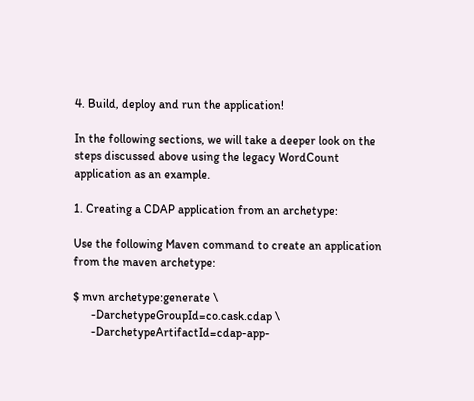4. Build, deploy and run the application!

In the following sections, we will take a deeper look on the steps discussed above using the legacy WordCount application as an example.

1. Creating a CDAP application from an archetype:

Use the following Maven command to create an application from the maven archetype:

$ mvn archetype:generate \
      -DarchetypeGroupId=co.cask.cdap \
      -DarchetypeArtifactId=cdap-app-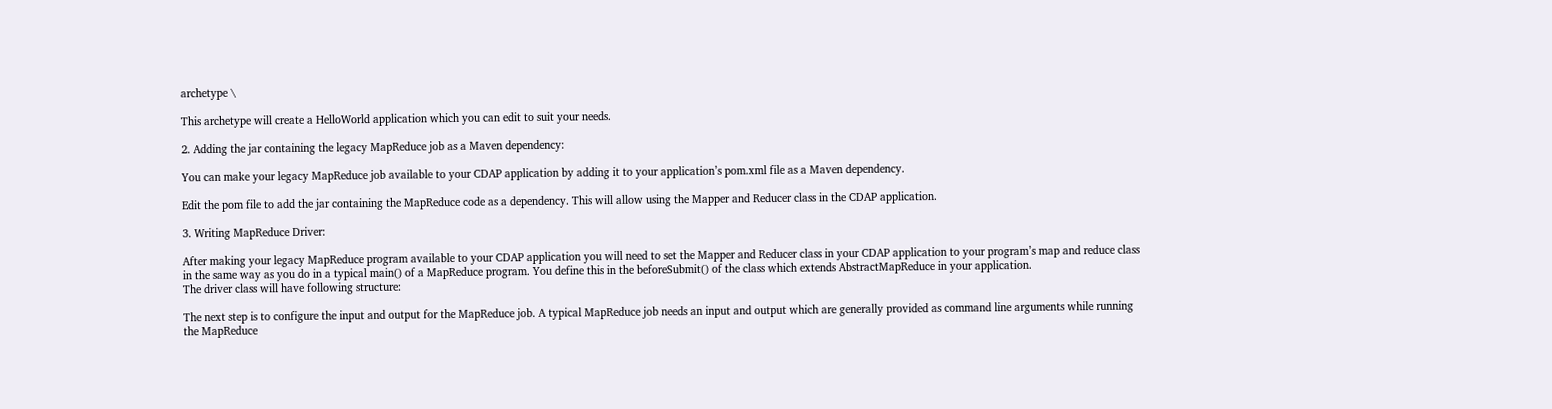archetype \

This archetype will create a HelloWorld application which you can edit to suit your needs.

2. Adding the jar containing the legacy MapReduce job as a Maven dependency:

You can make your legacy MapReduce job available to your CDAP application by adding it to your application’s pom.xml file as a Maven dependency.

Edit the pom file to add the jar containing the MapReduce code as a dependency. This will allow using the Mapper and Reducer class in the CDAP application.

3. Writing MapReduce Driver:

After making your legacy MapReduce program available to your CDAP application you will need to set the Mapper and Reducer class in your CDAP application to your program’s map and reduce class in the same way as you do in a typical main() of a MapReduce program. You define this in the beforeSubmit() of the class which extends AbstractMapReduce in your application.
The driver class will have following structure:

The next step is to configure the input and output for the MapReduce job. A typical MapReduce job needs an input and output which are generally provided as command line arguments while running the MapReduce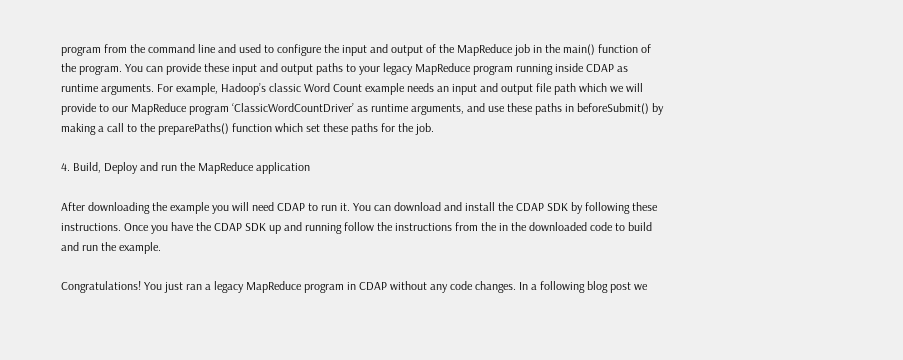program from the command line and used to configure the input and output of the MapReduce job in the main() function of the program. You can provide these input and output paths to your legacy MapReduce program running inside CDAP as runtime arguments. For example, Hadoop’s classic Word Count example needs an input and output file path which we will provide to our MapReduce program ‘ClassicWordCountDriver’ as runtime arguments, and use these paths in beforeSubmit() by making a call to the preparePaths() function which set these paths for the job.

4. Build, Deploy and run the MapReduce application

After downloading the example you will need CDAP to run it. You can download and install the CDAP SDK by following these instructions. Once you have the CDAP SDK up and running follow the instructions from the in the downloaded code to build and run the example.

Congratulations! You just ran a legacy MapReduce program in CDAP without any code changes. In a following blog post we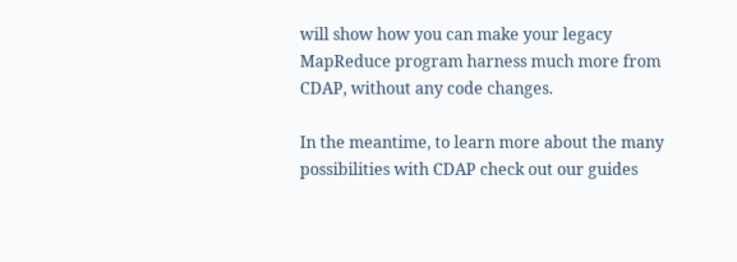will show how you can make your legacy MapReduce program harness much more from CDAP, without any code changes.

In the meantime, to learn more about the many possibilities with CDAP check out our guides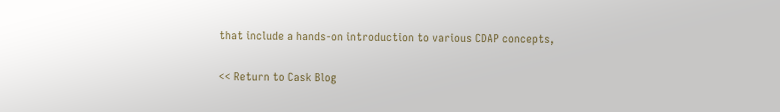that include a hands-on introduction to various CDAP concepts,

<< Return to Cask Blog